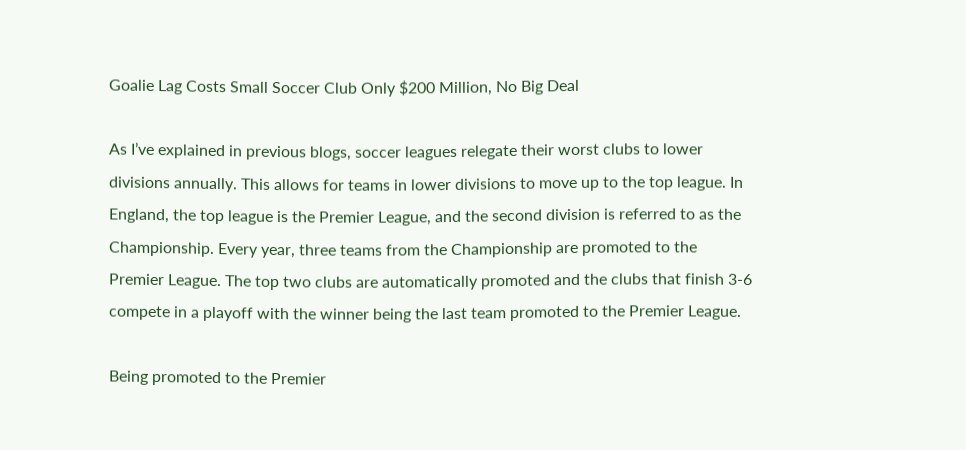Goalie Lag Costs Small Soccer Club Only $200 Million, No Big Deal

As I’ve explained in previous blogs, soccer leagues relegate their worst clubs to lower divisions annually. This allows for teams in lower divisions to move up to the top league. In England, the top league is the Premier League, and the second division is referred to as the Championship. Every year, three teams from the Championship are promoted to the Premier League. The top two clubs are automatically promoted and the clubs that finish 3-6 compete in a playoff with the winner being the last team promoted to the Premier League.

Being promoted to the Premier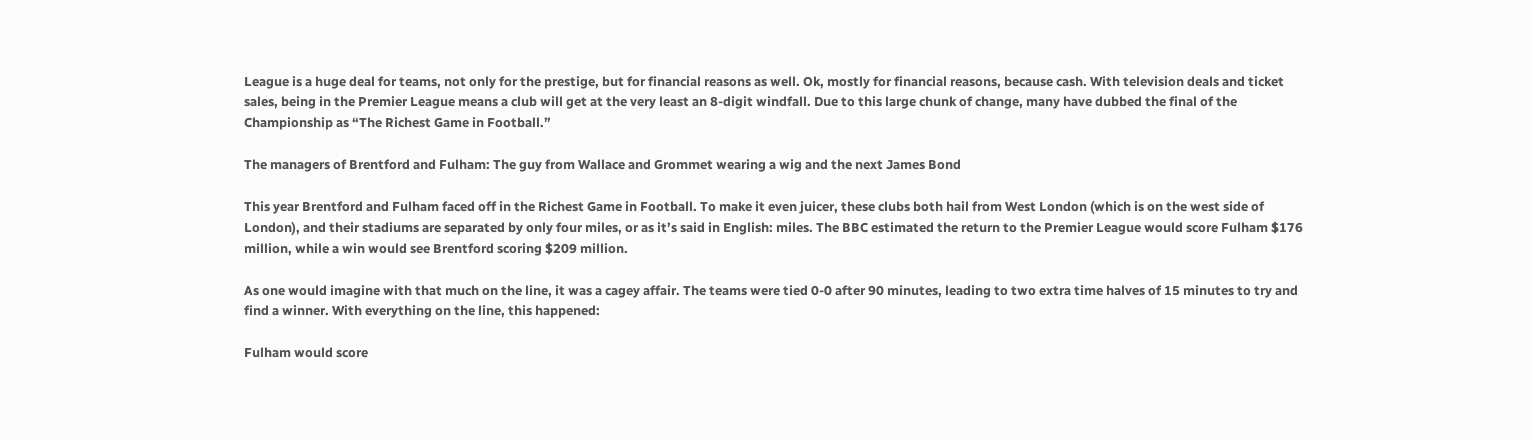League is a huge deal for teams, not only for the prestige, but for financial reasons as well. Ok, mostly for financial reasons, because cash. With television deals and ticket sales, being in the Premier League means a club will get at the very least an 8-digit windfall. Due to this large chunk of change, many have dubbed the final of the Championship as “The Richest Game in Football.”

The managers of Brentford and Fulham: The guy from Wallace and Grommet wearing a wig and the next James Bond

This year Brentford and Fulham faced off in the Richest Game in Football. To make it even juicer, these clubs both hail from West London (which is on the west side of London), and their stadiums are separated by only four miles, or as it’s said in English: miles. The BBC estimated the return to the Premier League would score Fulham $176 million, while a win would see Brentford scoring $209 million.

As one would imagine with that much on the line, it was a cagey affair. The teams were tied 0-0 after 90 minutes, leading to two extra time halves of 15 minutes to try and find a winner. With everything on the line, this happened:

Fulham would score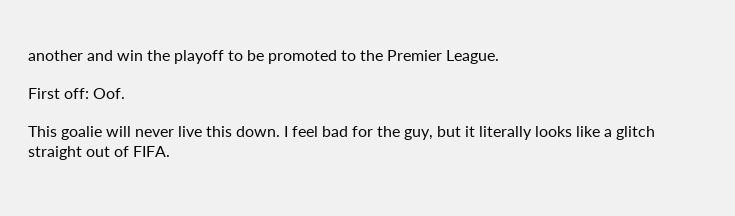another and win the playoff to be promoted to the Premier League.

First off: Oof.

This goalie will never live this down. I feel bad for the guy, but it literally looks like a glitch straight out of FIFA.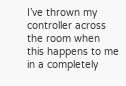I’ve thrown my controller across the room when this happens to me in a completely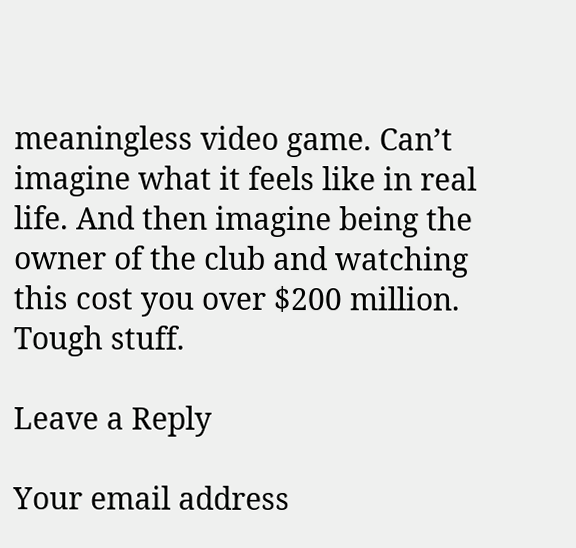meaningless video game. Can’t imagine what it feels like in real life. And then imagine being the owner of the club and watching this cost you over $200 million. Tough stuff.

Leave a Reply

Your email address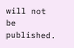will not be published.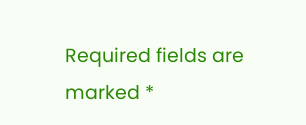Required fields are marked *